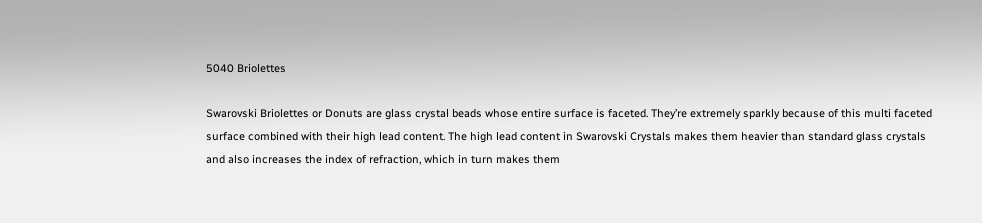5040 Briolettes

Swarovski Briolettes or Donuts are glass crystal beads whose entire surface is faceted. They’re extremely sparkly because of this multi faceted surface combined with their high lead content. The high lead content in Swarovski Crystals makes them heavier than standard glass crystals and also increases the index of refraction, which in turn makes them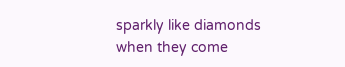sparkly like diamonds when they come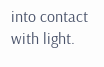into contact with light.